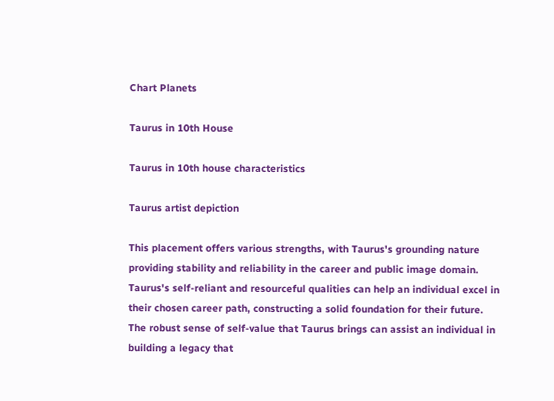Chart Planets

Taurus in 10th House

Taurus in 10th house characteristics

Taurus artist depiction

This placement offers various strengths, with Taurus's grounding nature providing stability and reliability in the career and public image domain. Taurus's self-reliant and resourceful qualities can help an individual excel in their chosen career path, constructing a solid foundation for their future. The robust sense of self-value that Taurus brings can assist an individual in building a legacy that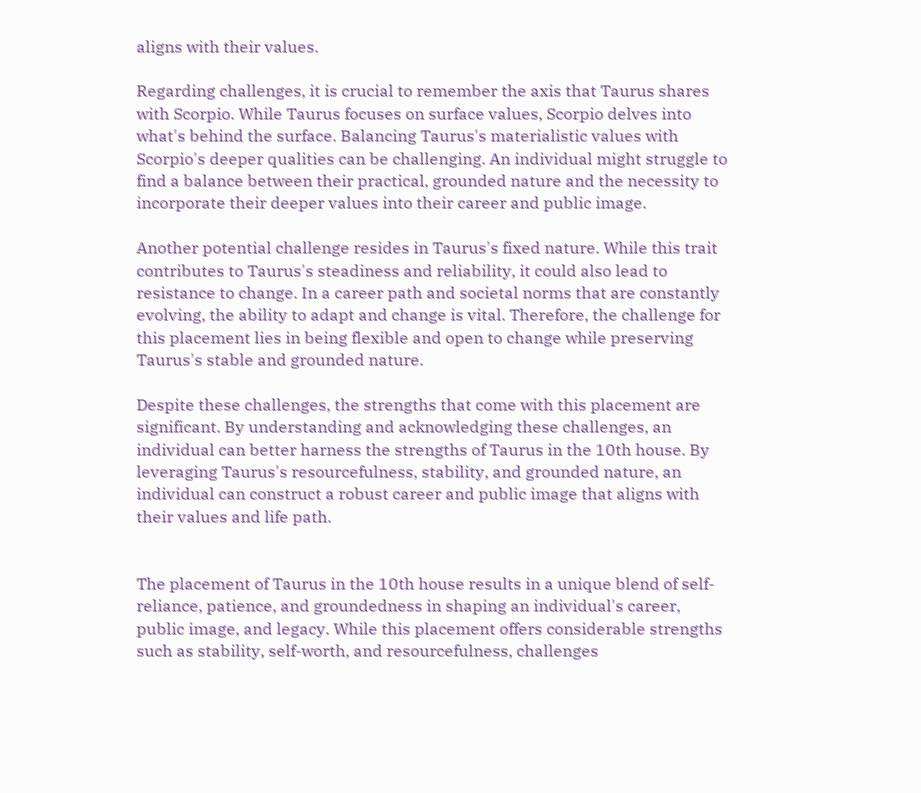aligns with their values.

Regarding challenges, it is crucial to remember the axis that Taurus shares with Scorpio. While Taurus focuses on surface values, Scorpio delves into what's behind the surface. Balancing Taurus's materialistic values with Scorpio's deeper qualities can be challenging. An individual might struggle to find a balance between their practical, grounded nature and the necessity to incorporate their deeper values into their career and public image.

Another potential challenge resides in Taurus's fixed nature. While this trait contributes to Taurus's steadiness and reliability, it could also lead to resistance to change. In a career path and societal norms that are constantly evolving, the ability to adapt and change is vital. Therefore, the challenge for this placement lies in being flexible and open to change while preserving Taurus's stable and grounded nature.

Despite these challenges, the strengths that come with this placement are significant. By understanding and acknowledging these challenges, an individual can better harness the strengths of Taurus in the 10th house. By leveraging Taurus's resourcefulness, stability, and grounded nature, an individual can construct a robust career and public image that aligns with their values and life path.


The placement of Taurus in the 10th house results in a unique blend of self-reliance, patience, and groundedness in shaping an individual's career, public image, and legacy. While this placement offers considerable strengths such as stability, self-worth, and resourcefulness, challenges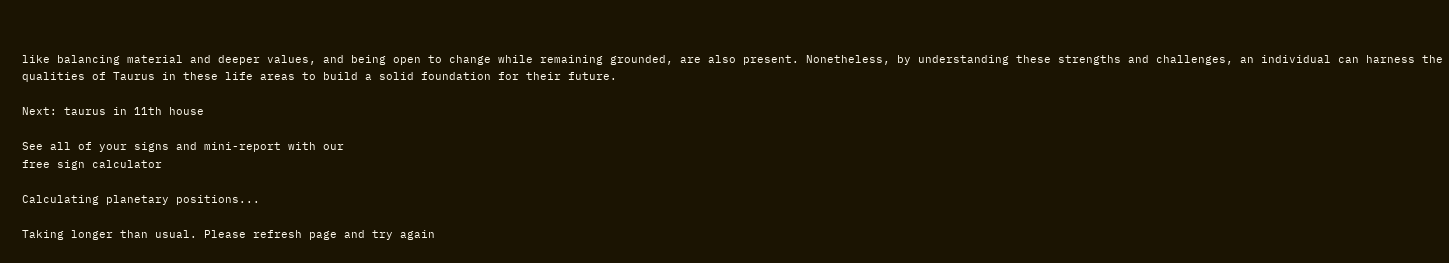like balancing material and deeper values, and being open to change while remaining grounded, are also present. Nonetheless, by understanding these strengths and challenges, an individual can harness the qualities of Taurus in these life areas to build a solid foundation for their future.

Next: taurus in 11th house

See all of your signs and mini-report with our
free sign calculator

Calculating planetary positions...

Taking longer than usual. Please refresh page and try again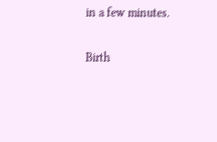in a few minutes.

Birth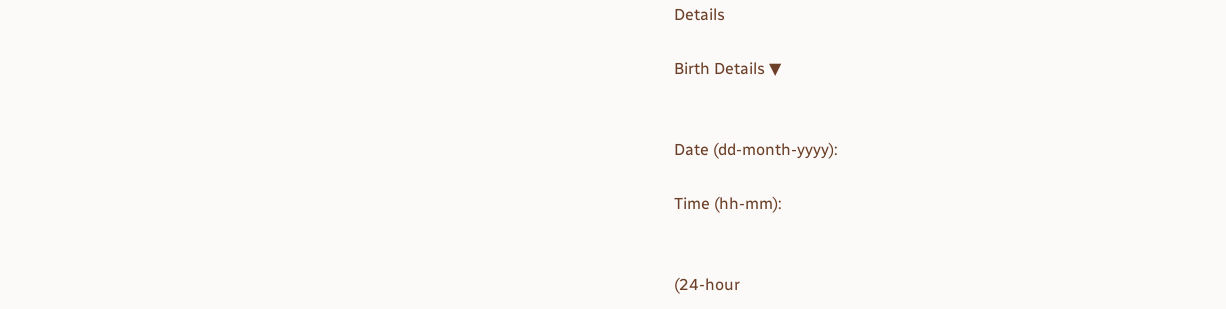Details

Birth Details ▼


Date (dd-month-yyyy):

Time (hh-mm):


(24-hour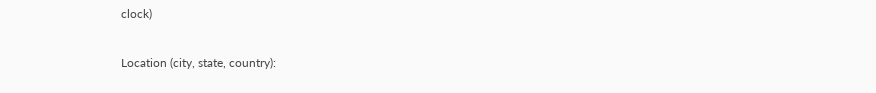clock)

Location (city, state, country):